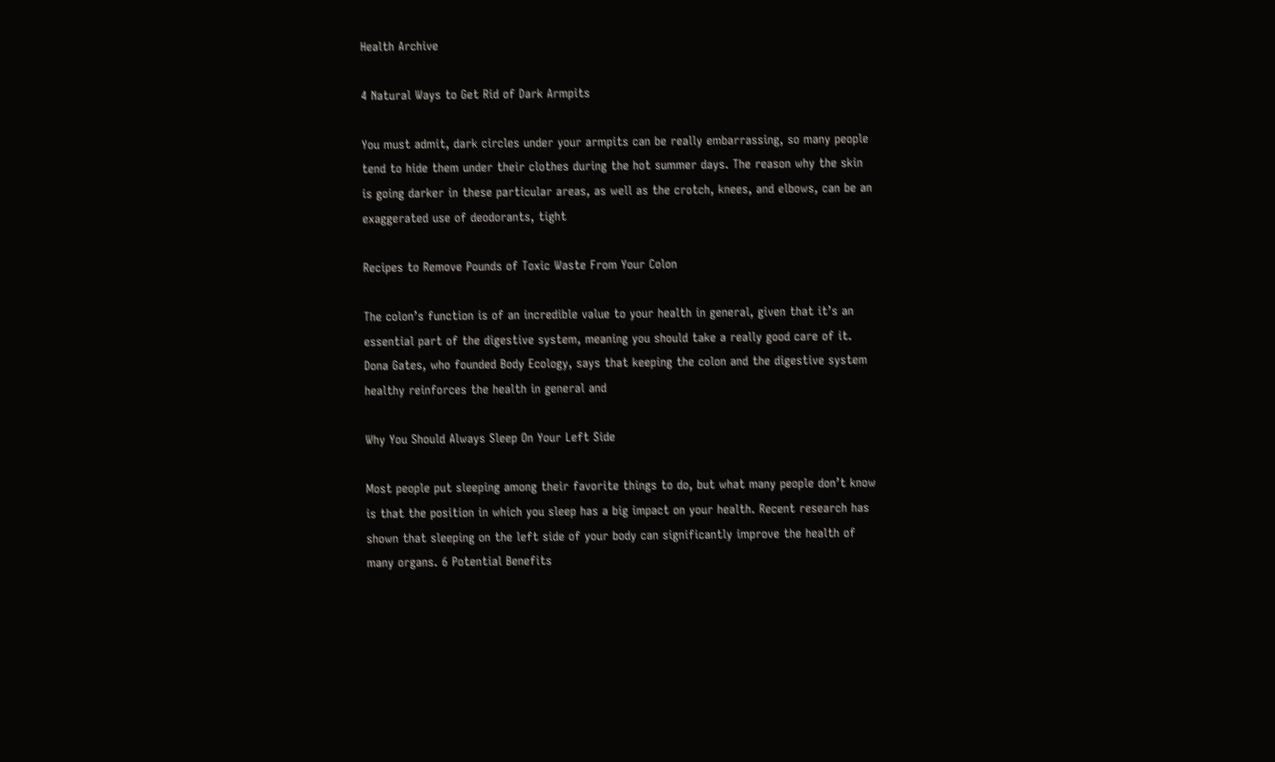Health Archive

4 Natural Ways to Get Rid of Dark Armpits

You must admit, dark circles under your armpits can be really embarrassing, so many people tend to hide them under their clothes during the hot summer days. The reason why the skin is going darker in these particular areas, as well as the crotch, knees, and elbows, can be an exaggerated use of deodorants, tight

Recipes to Remove Pounds of Toxic Waste From Your Colon

The colon’s function is of an incredible value to your health in general, given that it’s an essential part of the digestive system, meaning you should take a really good care of it. Dona Gates, who founded Body Ecology, says that keeping the colon and the digestive system healthy reinforces the health in general and

Why You Should Always Sleep On Your Left Side

Most people put sleeping among their favorite things to do, but what many people don’t know is that the position in which you sleep has a big impact on your health. Recent research has shown that sleeping on the left side of your body can significantly improve the health of many organs. 6 Potential Benefits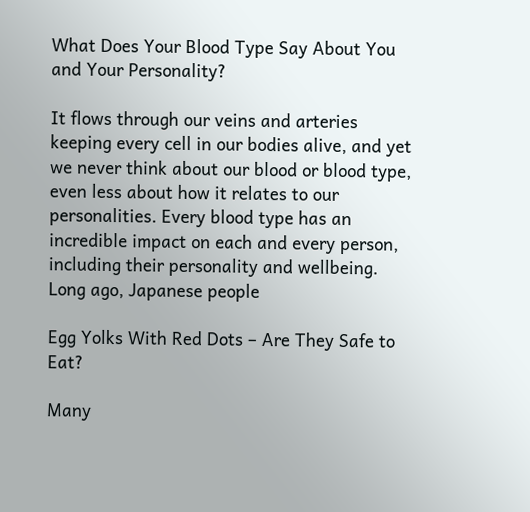What Does Your Blood Type Say About You and Your Personality?

It flows through our veins and arteries keeping every cell in our bodies alive, and yet we never think about our blood or blood type, even less about how it relates to our personalities. Every blood type has an incredible impact on each and every person, including their personality and wellbeing. Long ago, Japanese people

Egg Yolks With Red Dots – Are They Safe to Eat?

Many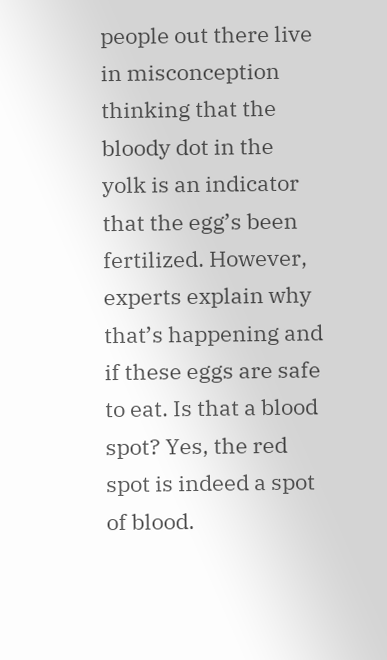people out there live in misconception thinking that the bloody dot in the yolk is an indicator that the egg’s been fertilized. However, experts explain why that’s happening and if these eggs are safe to eat. Is that a blood spot? Yes, the red spot is indeed a spot of blood.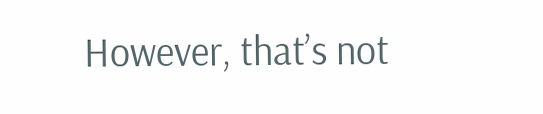However, that’s not